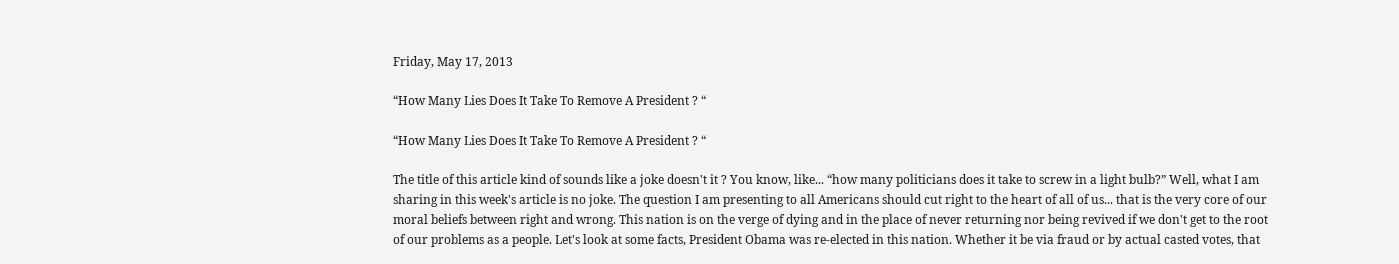Friday, May 17, 2013

“How Many Lies Does It Take To Remove A President ? “

“How Many Lies Does It Take To Remove A President ? “

The title of this article kind of sounds like a joke doesn't it ? You know, like... “how many politicians does it take to screw in a light bulb?” Well, what I am sharing in this week's article is no joke. The question I am presenting to all Americans should cut right to the heart of all of us... that is the very core of our moral beliefs between right and wrong. This nation is on the verge of dying and in the place of never returning nor being revived if we don't get to the root of our problems as a people. Let's look at some facts, President Obama was re-elected in this nation. Whether it be via fraud or by actual casted votes, that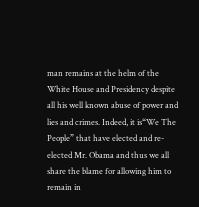man remains at the helm of the White House and Presidency despite all his well known abuse of power and lies and crimes. Indeed, it is“We The People” that have elected and re-elected Mr. Obama and thus we all share the blame for allowing him to remain in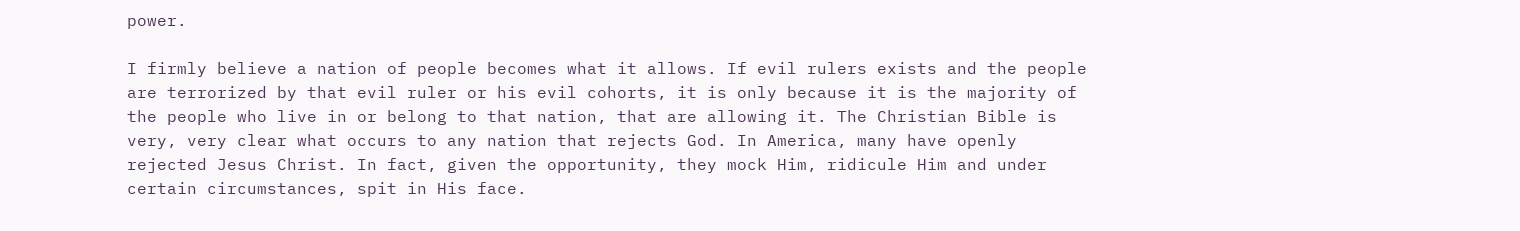power.

I firmly believe a nation of people becomes what it allows. If evil rulers exists and the people are terrorized by that evil ruler or his evil cohorts, it is only because it is the majority of the people who live in or belong to that nation, that are allowing it. The Christian Bible is very, very clear what occurs to any nation that rejects God. In America, many have openly rejected Jesus Christ. In fact, given the opportunity, they mock Him, ridicule Him and under certain circumstances, spit in His face.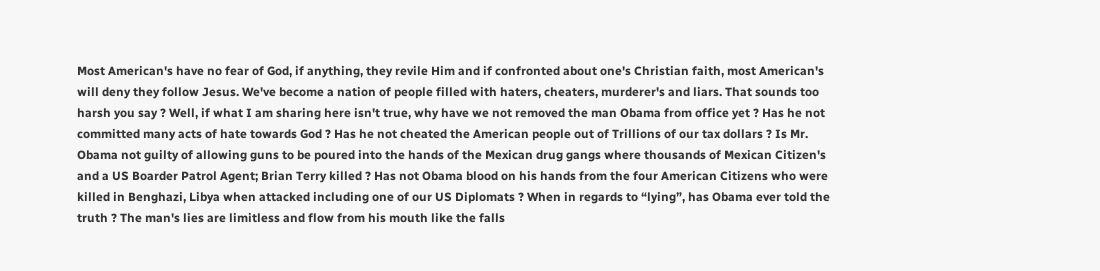Most American's have no fear of God, if anything, they revile Him and if confronted about one's Christian faith, most American's will deny they follow Jesus. We've become a nation of people filled with haters, cheaters, murderer's and liars. That sounds too harsh you say ? Well, if what I am sharing here isn't true, why have we not removed the man Obama from office yet ? Has he not committed many acts of hate towards God ? Has he not cheated the American people out of Trillions of our tax dollars ? Is Mr. Obama not guilty of allowing guns to be poured into the hands of the Mexican drug gangs where thousands of Mexican Citizen's and a US Boarder Patrol Agent; Brian Terry killed ? Has not Obama blood on his hands from the four American Citizens who were killed in Benghazi, Libya when attacked including one of our US Diplomats ? When in regards to “lying”, has Obama ever told the truth ? The man's lies are limitless and flow from his mouth like the falls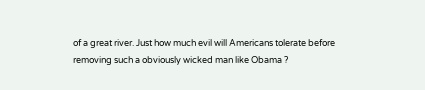of a great river. Just how much evil will Americans tolerate before removing such a obviously wicked man like Obama ?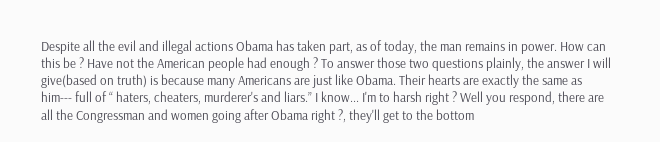Despite all the evil and illegal actions Obama has taken part, as of today, the man remains in power. How can this be ? Have not the American people had enough ? To answer those two questions plainly, the answer I will give(based on truth) is because many Americans are just like Obama. Their hearts are exactly the same as him--- full of “ haters, cheaters, murderer's and liars.” I know... I'm to harsh right ? Well you respond, there are all the Congressman and women going after Obama right ?, they'll get to the bottom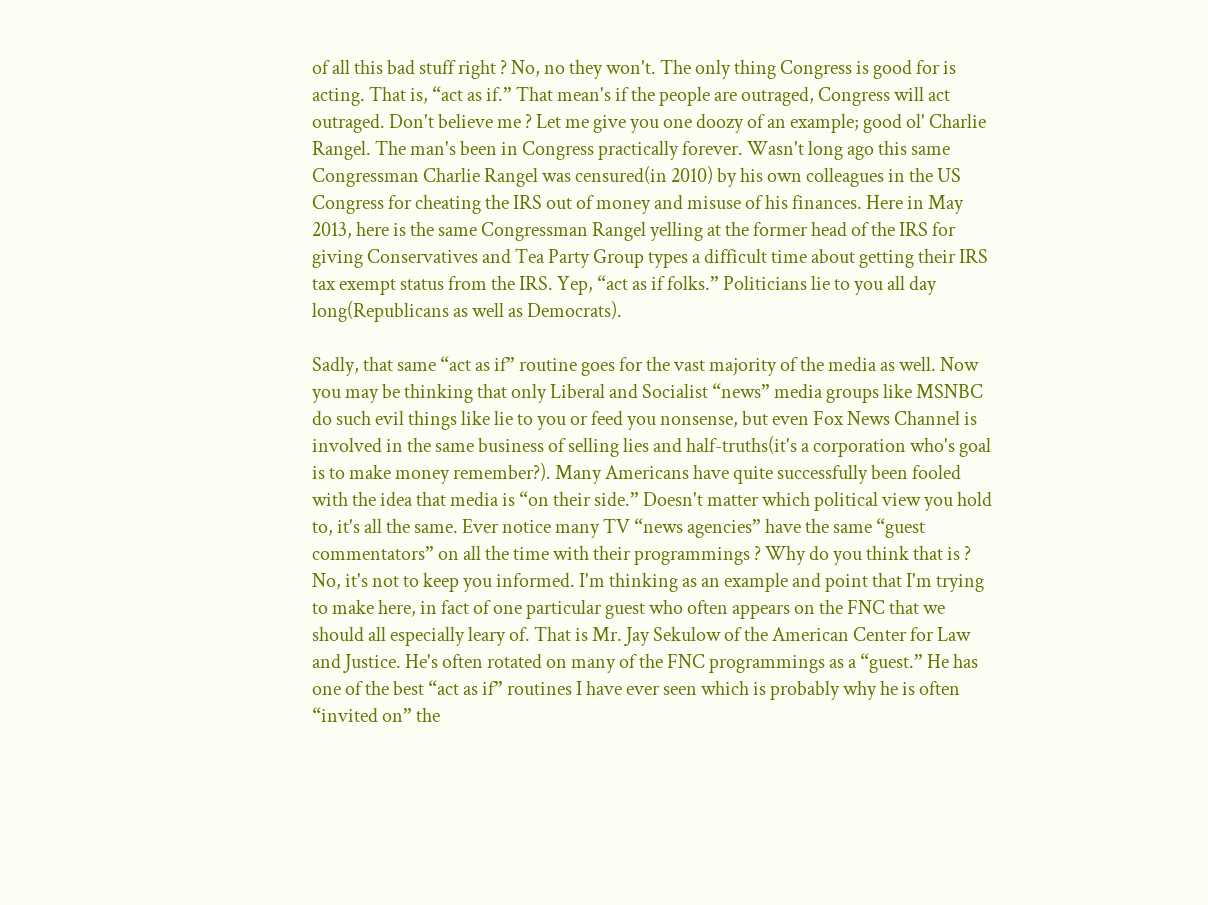of all this bad stuff right ? No, no they won't. The only thing Congress is good for is acting. That is, “act as if.” That mean's if the people are outraged, Congress will act outraged. Don't believe me ? Let me give you one doozy of an example; good ol' Charlie Rangel. The man's been in Congress practically forever. Wasn't long ago this same Congressman Charlie Rangel was censured(in 2010) by his own colleagues in the US Congress for cheating the IRS out of money and misuse of his finances. Here in May 2013, here is the same Congressman Rangel yelling at the former head of the IRS for giving Conservatives and Tea Party Group types a difficult time about getting their IRS tax exempt status from the IRS. Yep, “act as if folks.” Politicians lie to you all day long(Republicans as well as Democrats).

Sadly, that same “act as if” routine goes for the vast majority of the media as well. Now you may be thinking that only Liberal and Socialist “news” media groups like MSNBC do such evil things like lie to you or feed you nonsense, but even Fox News Channel is involved in the same business of selling lies and half-truths(it's a corporation who's goal is to make money remember?). Many Americans have quite successfully been fooled with the idea that media is “on their side.” Doesn't matter which political view you hold to, it's all the same. Ever notice many TV “news agencies” have the same “guest commentators” on all the time with their programmings ? Why do you think that is ? No, it's not to keep you informed. I'm thinking as an example and point that I'm trying to make here, in fact of one particular guest who often appears on the FNC that we should all especially leary of. That is Mr. Jay Sekulow of the American Center for Law and Justice. He's often rotated on many of the FNC programmings as a “guest.” He has one of the best “act as if” routines I have ever seen which is probably why he is often “invited on” the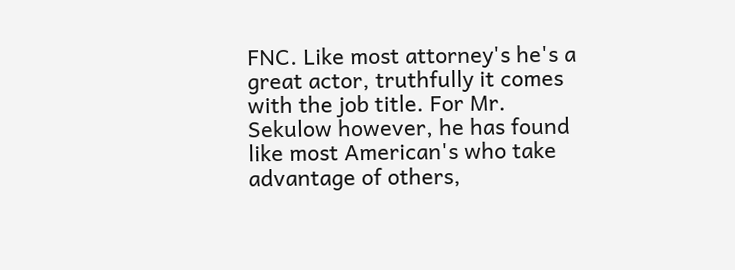FNC. Like most attorney's he's a great actor, truthfully it comes with the job title. For Mr. Sekulow however, he has found like most American's who take advantage of others,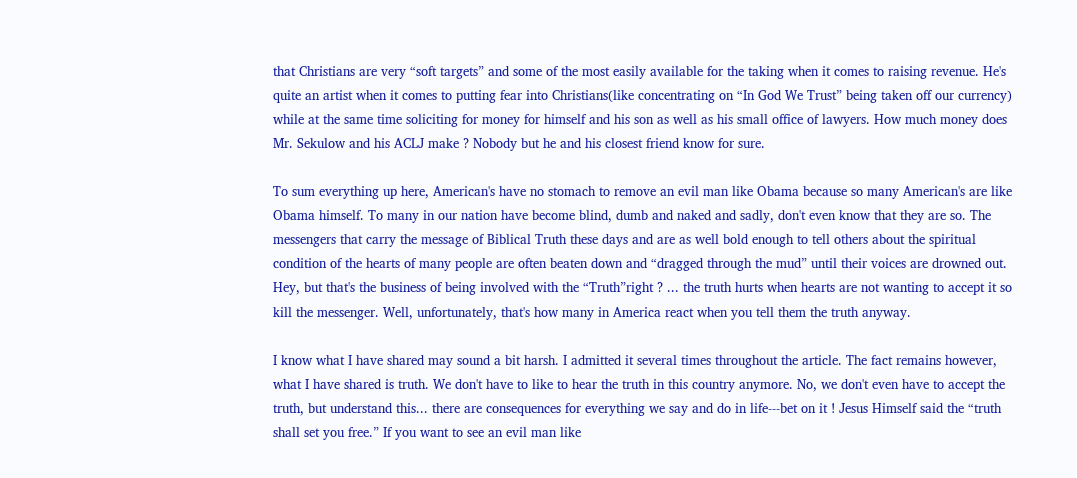that Christians are very “soft targets” and some of the most easily available for the taking when it comes to raising revenue. He's quite an artist when it comes to putting fear into Christians(like concentrating on “In God We Trust” being taken off our currency) while at the same time soliciting for money for himself and his son as well as his small office of lawyers. How much money does Mr. Sekulow and his ACLJ make ? Nobody but he and his closest friend know for sure.

To sum everything up here, American's have no stomach to remove an evil man like Obama because so many American's are like Obama himself. To many in our nation have become blind, dumb and naked and sadly, don't even know that they are so. The messengers that carry the message of Biblical Truth these days and are as well bold enough to tell others about the spiritual condition of the hearts of many people are often beaten down and “dragged through the mud” until their voices are drowned out. Hey, but that's the business of being involved with the “Truth”right ? ... the truth hurts when hearts are not wanting to accept it so kill the messenger. Well, unfortunately, that's how many in America react when you tell them the truth anyway.

I know what I have shared may sound a bit harsh. I admitted it several times throughout the article. The fact remains however, what I have shared is truth. We don't have to like to hear the truth in this country anymore. No, we don't even have to accept the truth, but understand this... there are consequences for everything we say and do in life---bet on it ! Jesus Himself said the “truth shall set you free.” If you want to see an evil man like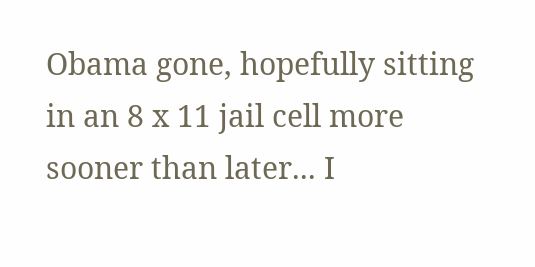Obama gone, hopefully sitting in an 8 x 11 jail cell more sooner than later... I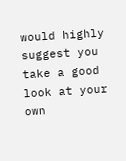would highly suggest you take a good look at your own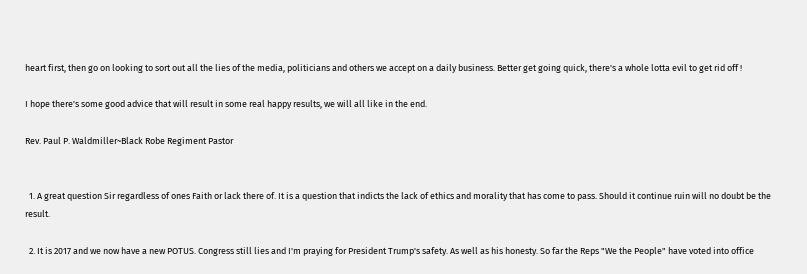heart first, then go on looking to sort out all the lies of the media, politicians and others we accept on a daily business. Better get going quick, there's a whole lotta evil to get rid off !

I hope there's some good advice that will result in some real happy results, we will all like in the end.

Rev. Paul P. Waldmiller~Black Robe Regiment Pastor


  1. A great question Sir regardless of ones Faith or lack there of. It is a question that indicts the lack of ethics and morality that has come to pass. Should it continue ruin will no doubt be the result.

  2. It is 2017 and we now have a new POTUS. Congress still lies and I'm praying for President Trump's safety. As well as his honesty. So far the Reps "We the People" have voted into office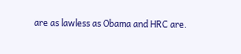are as lawless as Obama and HRC are.